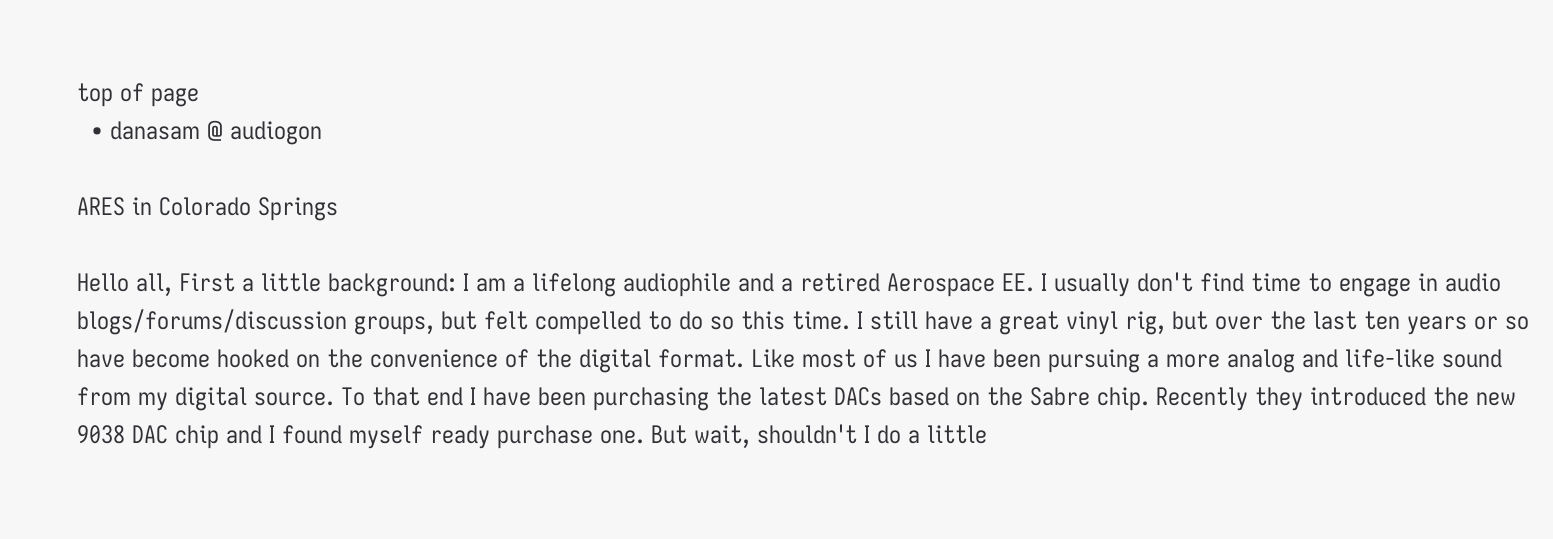top of page
  • danasam @ audiogon

ARES in Colorado Springs

Hello all, First a little background: I am a lifelong audiophile and a retired Aerospace EE. I usually don't find time to engage in audio blogs/forums/discussion groups, but felt compelled to do so this time. I still have a great vinyl rig, but over the last ten years or so have become hooked on the convenience of the digital format. Like most of us I have been pursuing a more analog and life-like sound from my digital source. To that end I have been purchasing the latest DACs based on the Sabre chip. Recently they introduced the new 9038 DAC chip and I found myself ready purchase one. But wait, shouldn't I do a little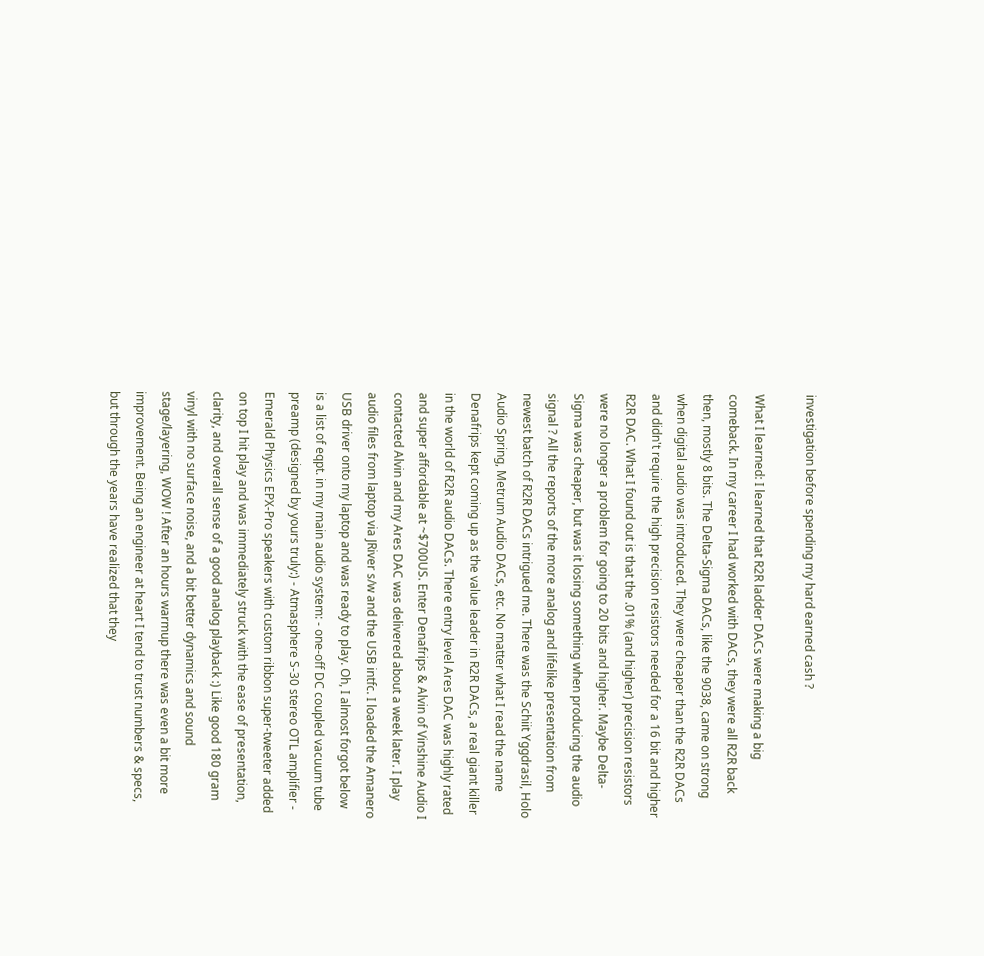investigation before spending my hard earned cash ?

What I learned: I learned that R2R ladder DACs were making a big comeback. In my career I had worked with DACs, they were all R2R back then, mostly 8 bits. The Delta-Sigma DACs, like the 9038, came on strong when digital audio was introduced. They were cheaper than the R2R DACs and didn't require the high precision resistors needed for a 16 bit and higher R2R DAC. What I found out is that the .01% (and higher) precision resistors were no longer a problem for going to 20 bits and higher. Maybe Delta-Sigma was cheaper, but was it losing something when producing the audio signal ? All the reports of the more analog and lifelike presentation from newest batch of R2R DACs intrigued me. There was the Schiit Yggdrasil, Holo Audio Spring, Metrum Audio DACs, etc. No matter what I read the name Denafrips kept coming up as the value leader in R2R DACs, a real giant killer in the world of R2R audio DACs. There entry level Ares DAC was highly rated and super affordable at ~$700US. Enter Denafrips & Alvin of Vinshine Audio I contacted Alvin and my Ares DAC was delivered about a week later. I play audio files from laptop via JRiver s/w and the USB intfc. I loaded the Amanero USB driver onto my laptop and was ready to play. Oh, I almost forgot below is a list of eqpt. in my main audio system: - one-off DC coupled vacuum tube preamp (designed by yours truly:) - Atmasphere S-30 stereo OTL amplifier - Emerald Physics EPX-Pro speakers with custom ribbon super-tweeter added on top I hit play and was immediately struck with the ease of presentation, clarity, and overall sense of a good analog playback :) Like good 180 gram vinyl with no surface noise, and a bit better dynamics and sound stage/layering, WOW ! After an hours warmup there was even a bit more improvement. Being an engineer at heart I tend to trust numbers & specs, but through the years have realized that they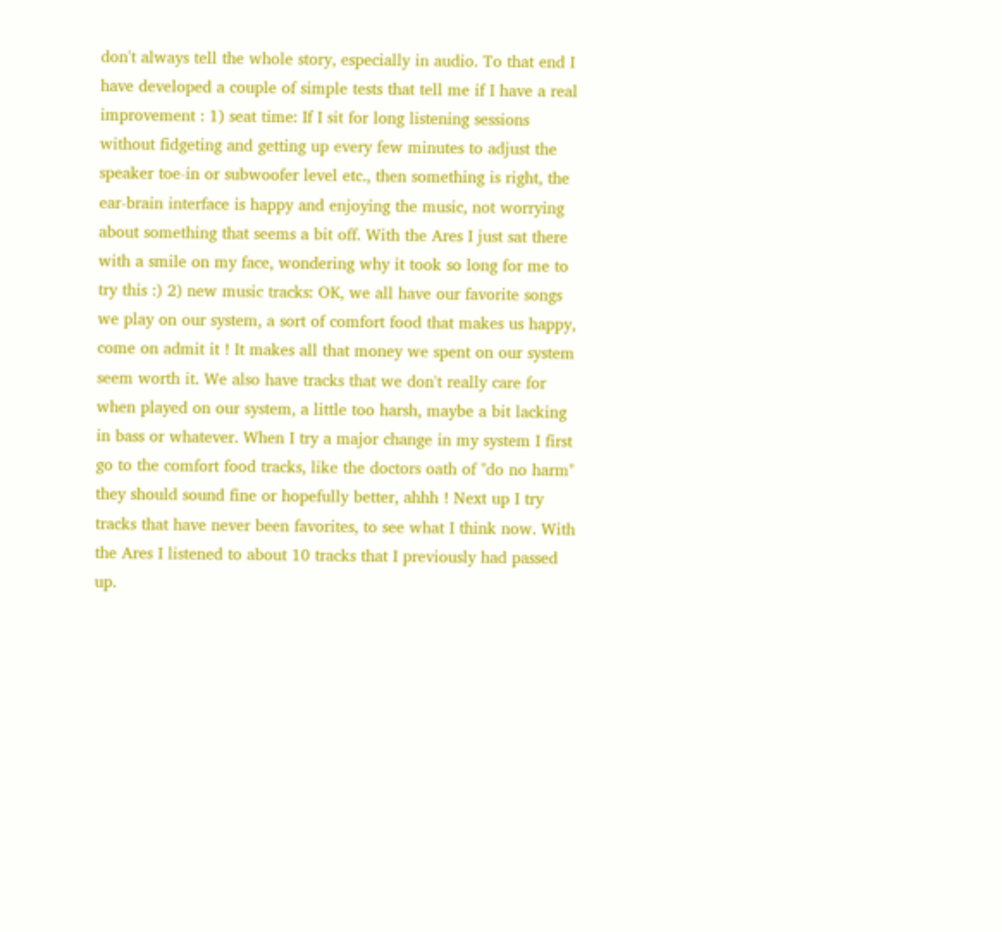don't always tell the whole story, especially in audio. To that end I have developed a couple of simple tests that tell me if I have a real improvement : 1) seat time: If I sit for long listening sessions without fidgeting and getting up every few minutes to adjust the speaker toe-in or subwoofer level etc., then something is right, the ear-brain interface is happy and enjoying the music, not worrying about something that seems a bit off. With the Ares I just sat there with a smile on my face, wondering why it took so long for me to try this :) 2) new music tracks: OK, we all have our favorite songs we play on our system, a sort of comfort food that makes us happy, come on admit it ! It makes all that money we spent on our system seem worth it. We also have tracks that we don't really care for when played on our system, a little too harsh, maybe a bit lacking in bass or whatever. When I try a major change in my system I first go to the comfort food tracks, like the doctors oath of "do no harm" they should sound fine or hopefully better, ahhh ! Next up I try tracks that have never been favorites, to see what I think now. With the Ares I listened to about 10 tracks that I previously had passed up.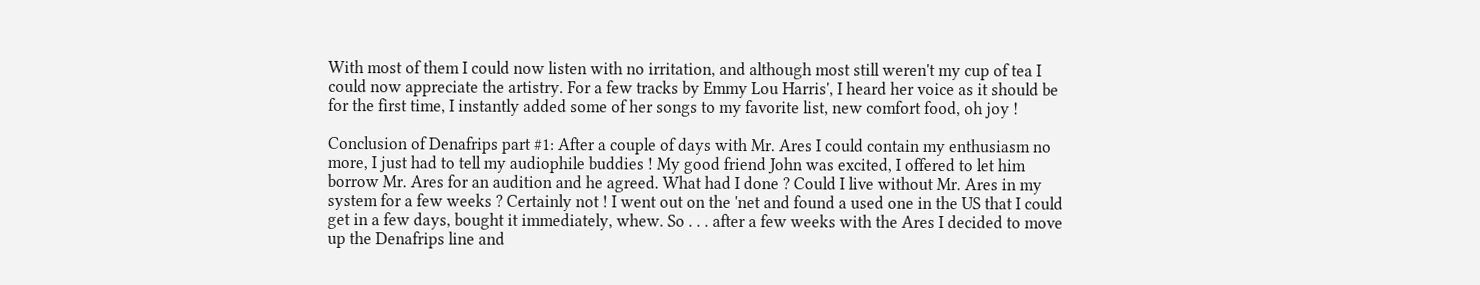With most of them I could now listen with no irritation, and although most still weren't my cup of tea I could now appreciate the artistry. For a few tracks by Emmy Lou Harris', I heard her voice as it should be for the first time, I instantly added some of her songs to my favorite list, new comfort food, oh joy !

Conclusion of Denafrips part #1: After a couple of days with Mr. Ares I could contain my enthusiasm no more, I just had to tell my audiophile buddies ! My good friend John was excited, I offered to let him borrow Mr. Ares for an audition and he agreed. What had I done ? Could I live without Mr. Ares in my system for a few weeks ? Certainly not ! I went out on the 'net and found a used one in the US that I could get in a few days, bought it immediately, whew. So . . . after a few weeks with the Ares I decided to move up the Denafrips line and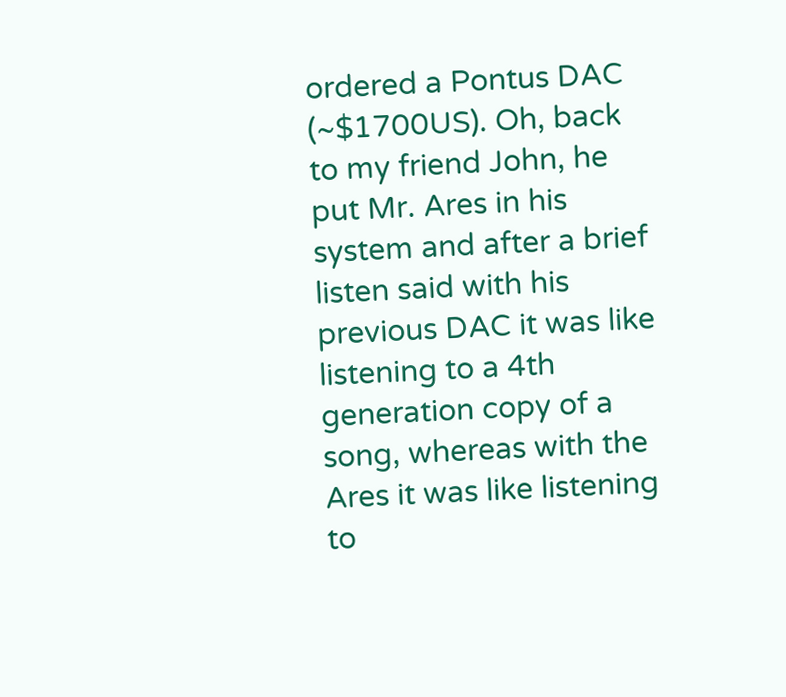ordered a Pontus DAC (~$1700US). Oh, back to my friend John, he put Mr. Ares in his system and after a brief listen said with his previous DAC it was like listening to a 4th generation copy of a song, whereas with the Ares it was like listening to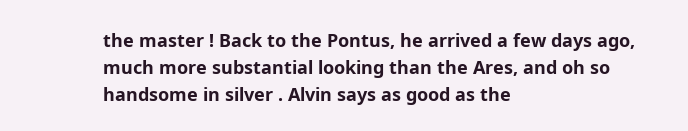the master ! Back to the Pontus, he arrived a few days ago, much more substantial looking than the Ares, and oh so handsome in silver . Alvin says as good as the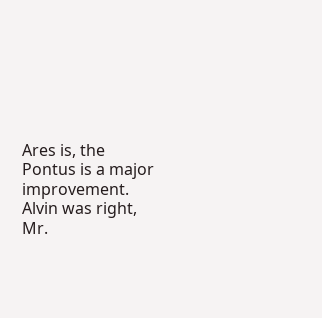Ares is, the Pontus is a major improvement. Alvin was right, Mr.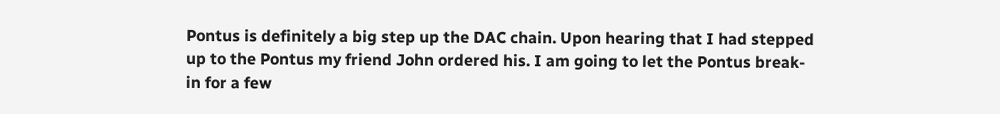Pontus is definitely a big step up the DAC chain. Upon hearing that I had stepped up to the Pontus my friend John ordered his. I am going to let the Pontus break-in for a few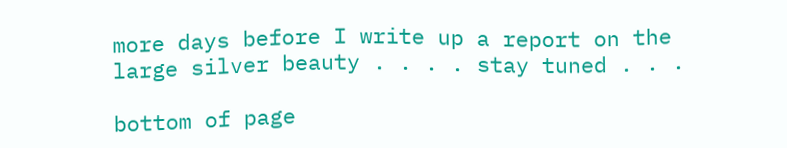more days before I write up a report on the large silver beauty . . . . stay tuned . . .

bottom of page